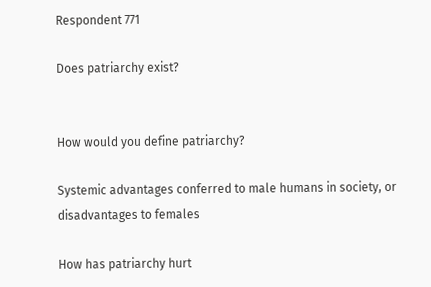Respondent 771

Does patriarchy exist?


How would you define patriarchy?

Systemic advantages conferred to male humans in society, or disadvantages to females

How has patriarchy hurt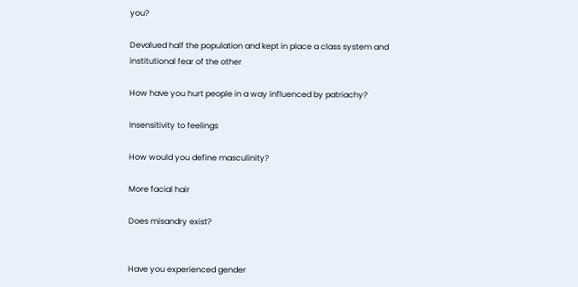you?

Devalued half the population and kept in place a class system and institutional fear of the other

How have you hurt people in a way influenced by patriachy?

Insensitivity to feelings

How would you define masculinity?

More facial hair

Does misandry exist?


Have you experienced gender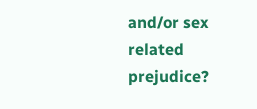and/or sex related prejudice?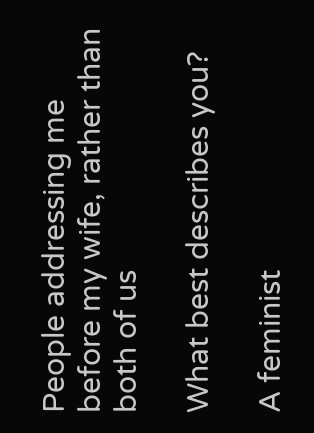People addressing me before my wife, rather than both of us

What best describes you?

A feminist